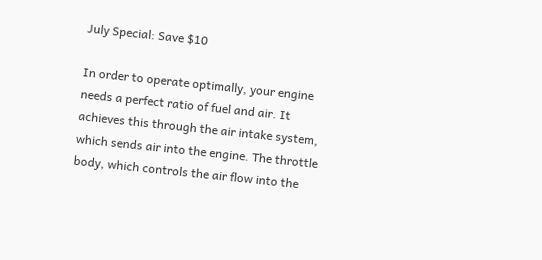July Special: Save $10

In order to operate optimally, your engine needs a perfect ratio of fuel and air. It achieves this through the air intake system, which sends air into the engine. The throttle body, which controls the air flow into the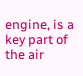engine, is a key part of the air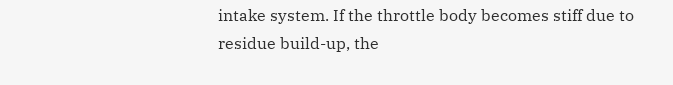intake system. If the throttle body becomes stiff due to residue build-up, the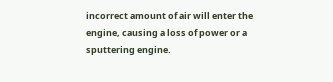incorrect amount of air will enter the engine, causing a loss of power or a sputtering engine.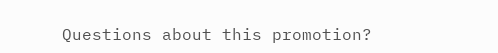Questions about this promotion?